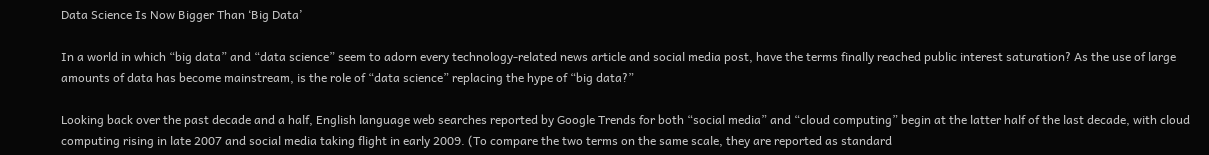Data Science Is Now Bigger Than ‘Big Data’

In a world in which “big data” and “data science” seem to adorn every technology-related news article and social media post, have the terms finally reached public interest saturation? As the use of large amounts of data has become mainstream, is the role of “data science” replacing the hype of “big data?”

Looking back over the past decade and a half, English language web searches reported by Google Trends for both “social media” and “cloud computing” begin at the latter half of the last decade, with cloud computing rising in late 2007 and social media taking flight in early 2009. (To compare the two terms on the same scale, they are reported as standard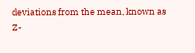deviations from the mean, known as Z-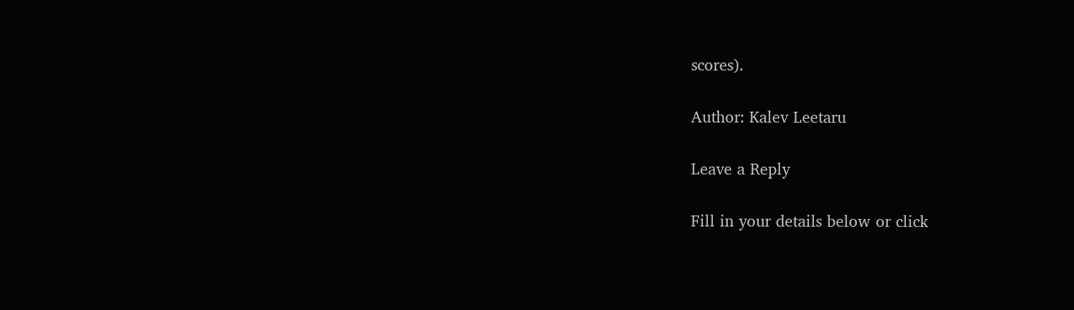scores).

Author: Kalev Leetaru

Leave a Reply

Fill in your details below or click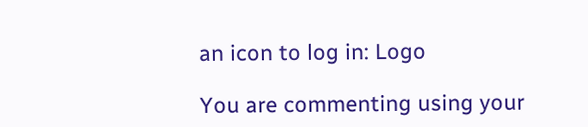an icon to log in: Logo

You are commenting using your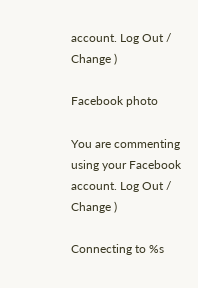account. Log Out /  Change )

Facebook photo

You are commenting using your Facebook account. Log Out /  Change )

Connecting to %s